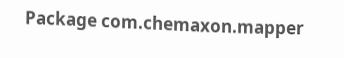Package com.chemaxon.mapper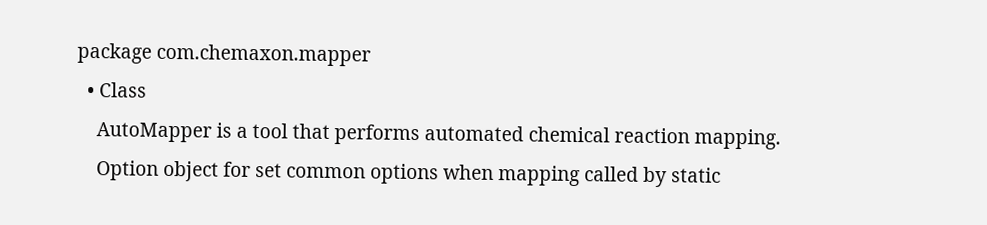package com.chemaxon.mapper
  • Class
    AutoMapper is a tool that performs automated chemical reaction mapping.
    Option object for set common options when mapping called by static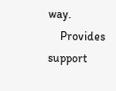way.
    Provides support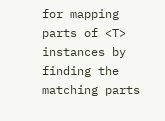for mapping parts of <T> instances by finding the matching parts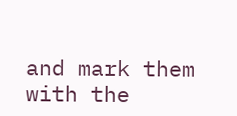and mark them with the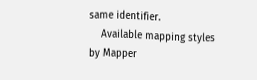same identifier.
    Available mapping styles by Mapper